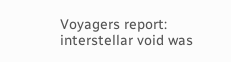Voyagers report: interstellar void was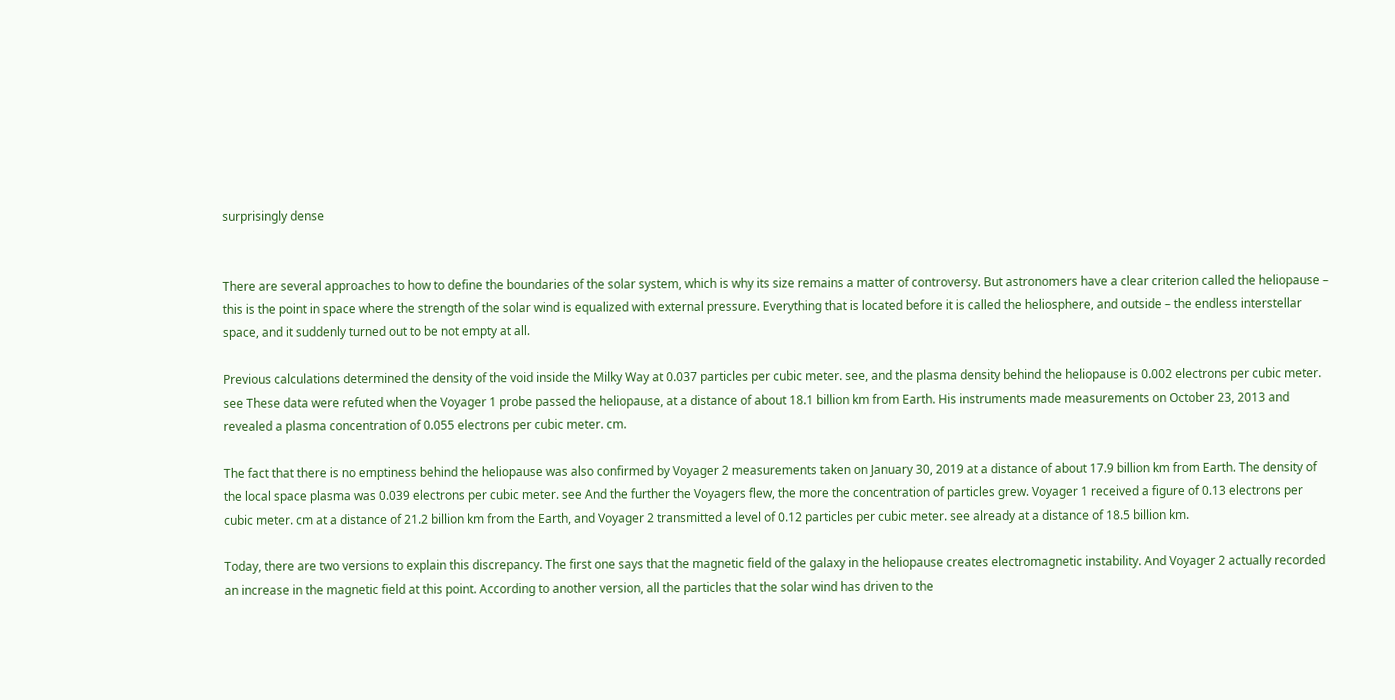surprisingly dense


There are several approaches to how to define the boundaries of the solar system, which is why its size remains a matter of controversy. But astronomers have a clear criterion called the heliopause – this is the point in space where the strength of the solar wind is equalized with external pressure. Everything that is located before it is called the heliosphere, and outside – the endless interstellar space, and it suddenly turned out to be not empty at all.

Previous calculations determined the density of the void inside the Milky Way at 0.037 particles per cubic meter. see, and the plasma density behind the heliopause is 0.002 electrons per cubic meter. see These data were refuted when the Voyager 1 probe passed the heliopause, at a distance of about 18.1 billion km from Earth. His instruments made measurements on October 23, 2013 and revealed a plasma concentration of 0.055 electrons per cubic meter. cm.

The fact that there is no emptiness behind the heliopause was also confirmed by Voyager 2 measurements taken on January 30, 2019 at a distance of about 17.9 billion km from Earth. The density of the local space plasma was 0.039 electrons per cubic meter. see And the further the Voyagers flew, the more the concentration of particles grew. Voyager 1 received a figure of 0.13 electrons per cubic meter. cm at a distance of 21.2 billion km from the Earth, and Voyager 2 transmitted a level of 0.12 particles per cubic meter. see already at a distance of 18.5 billion km.

Today, there are two versions to explain this discrepancy. The first one says that the magnetic field of the galaxy in the heliopause creates electromagnetic instability. And Voyager 2 actually recorded an increase in the magnetic field at this point. According to another version, all the particles that the solar wind has driven to the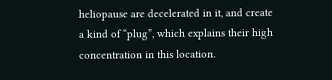heliopause are decelerated in it, and create a kind of “plug”, which explains their high concentration in this location.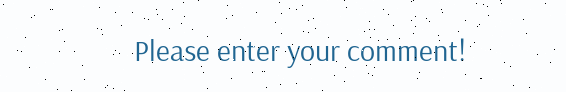Please enter your comment!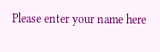Please enter your name here